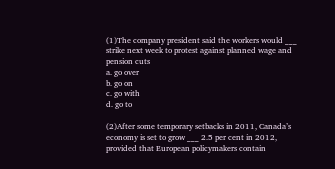(1)The company president said the workers would ___ strike next week to protest against planned wage and pension cuts
a. go over
b. go on
c. go with
d. go to

(2)After some temporary setbacks in 2011, Canada’s economy is set to grow ___ 2.5 per cent in 2012, provided that European policymakers contain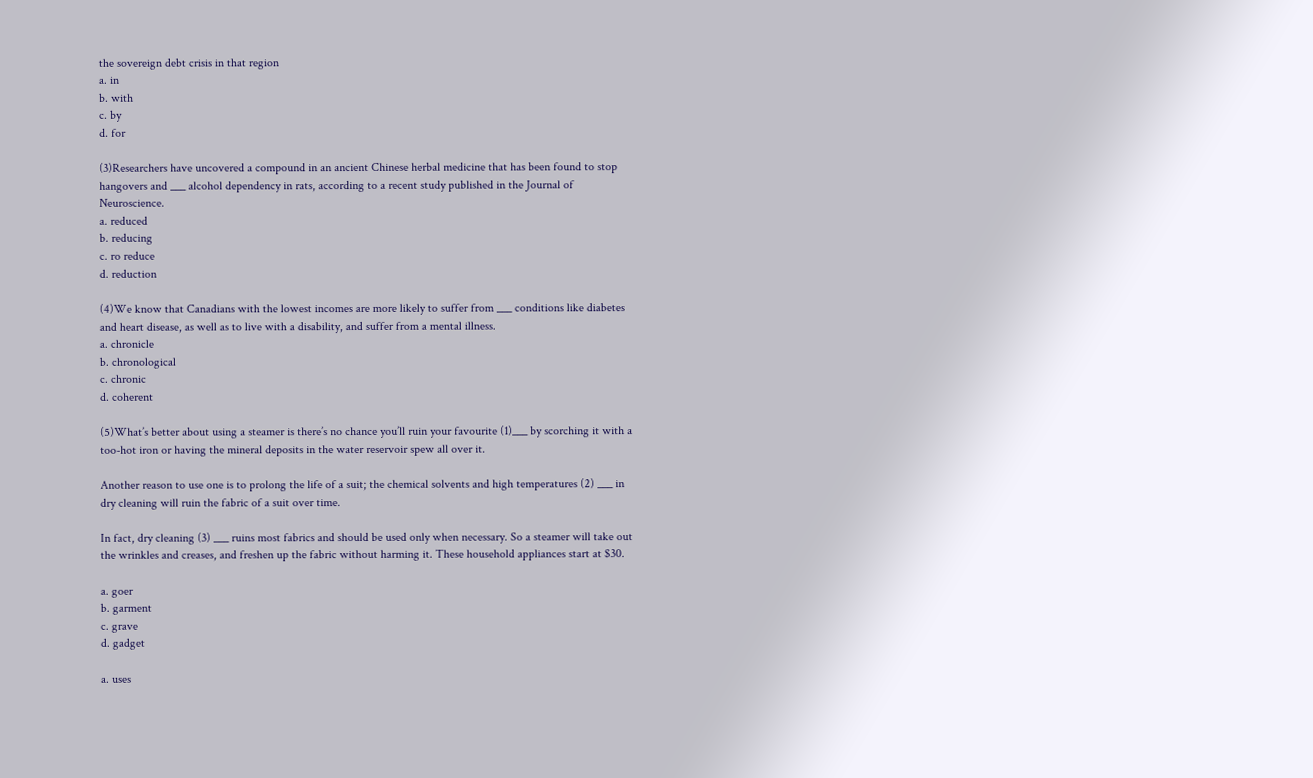the sovereign debt crisis in that region
a. in
b. with
c. by
d. for

(3)Researchers have uncovered a compound in an ancient Chinese herbal medicine that has been found to stop hangovers and ___ alcohol dependency in rats, according to a recent study published in the Journal of Neuroscience.
a. reduced
b. reducing
c. ro reduce
d. reduction

(4)We know that Canadians with the lowest incomes are more likely to suffer from ___ conditions like diabetes and heart disease, as well as to live with a disability, and suffer from a mental illness.
a. chronicle
b. chronological
c. chronic
d. coherent

(5)What’s better about using a steamer is there’s no chance you’ll ruin your favourite (1)___ by scorching it with a too-hot iron or having the mineral deposits in the water reservoir spew all over it.

Another reason to use one is to prolong the life of a suit; the chemical solvents and high temperatures (2) ___ in dry cleaning will ruin the fabric of a suit over time.

In fact, dry cleaning (3) ___ ruins most fabrics and should be used only when necessary. So a steamer will take out the wrinkles and creases, and freshen up the fabric without harming it. These household appliances start at $30.

a. goer
b. garment
c. grave
d. gadget

a. uses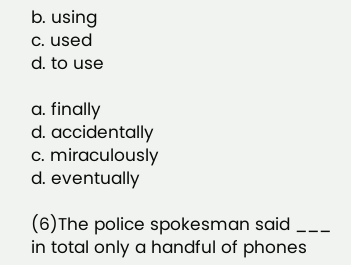b. using
c. used
d. to use

a. finally
d. accidentally
c. miraculously
d. eventually

(6)The police spokesman said ___ in total only a handful of phones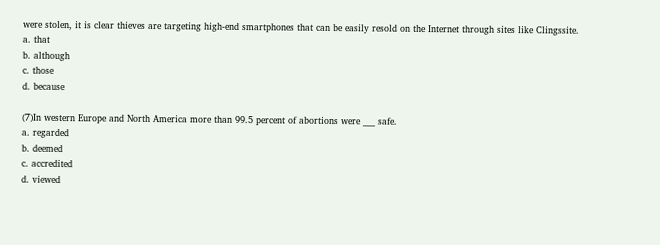were stolen, it is clear thieves are targeting high-end smartphones that can be easily resold on the Internet through sites like Clingssite.
a. that
b. although
c. those
d. because

(7)In western Europe and North America more than 99.5 percent of abortions were ___ safe.
a. regarded
b. deemed
c. accredited
d. viewed